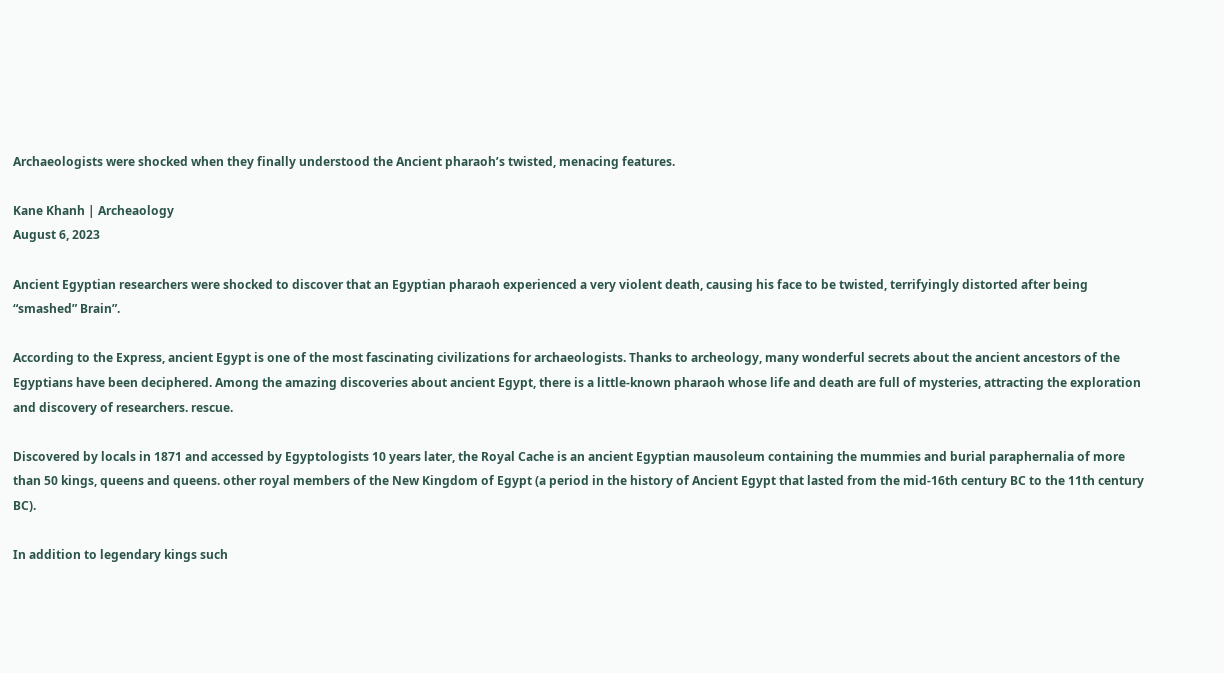Archaeologists were shocked when they finally understood the Ancient pharaoh’s twisted, menacing features.

Kane Khanh | Archeaology
August 6, 2023

Ancient Egyptian researchers were shocked to discover that an Egyptian pharaoh experienced a very violent death, causing his face to be twisted, terrifyingly distorted after being “smashed” Brain”.

According to the Express, ancient Egypt is one of the most fascinating civilizations for archaeologists. Thanks to archeology, many wonderful secrets about the ancient ancestors of the Egyptians have been deciphered. Among the amazing discoveries about ancient Egypt, there is a little-known pharaoh whose life and death are full of mysteries, attracting the exploration and discovery of researchers. rescue.

Discovered by locals in 1871 and accessed by Egyptologists 10 years later, the Royal Cache is an ancient Egyptian mausoleum containing the mummies and burial paraphernalia of more than 50 kings, queens and queens. other royal members of the New Kingdom of Egypt (a period in the history of Ancient Egypt that lasted from the mid-16th century BC to the 11th century BC).

In addition to legendary kings such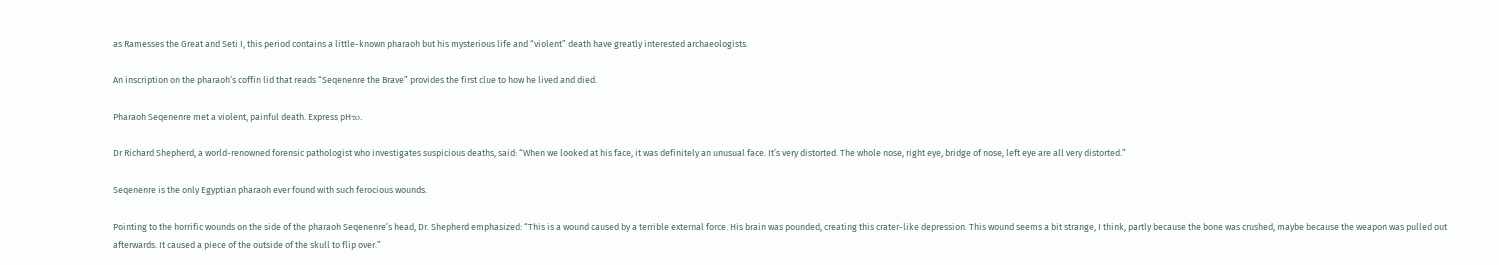as Ramesses the Great and Seti I, this period contains a little-known pharaoh but his mysterious life and “violent” death have greatly interested archaeologists.

An inscription on the pharaoh’s coffin lid that reads “Seqenenre the Brave” provides the first clue to how he lived and died.

Pharaoh Seqenenre met a violent, painful death. Express pHτo.

Dr Richard Shepherd, a world-renowned forensic pathologist who investigates suspicious deaths, said: “When we looked at his face, it was definitely an unusual face. It’s very distorted. The whole nose, right eye, bridge of nose, left eye are all very distorted.”

Seqenenre is the only Egyptian pharaoh ever found with such ferocious wounds.

Pointing to the horrific wounds on the side of the pharaoh Seqenenre’s head, Dr. Shepherd emphasized: “This is a wound caused by a terrible external force. His brain was pounded, creating this crater-like depression. This wound seems a bit strange, I think, partly because the bone was crushed, maybe because the weapon was pulled out afterwards. It caused a piece of the outside of the skull to flip over.”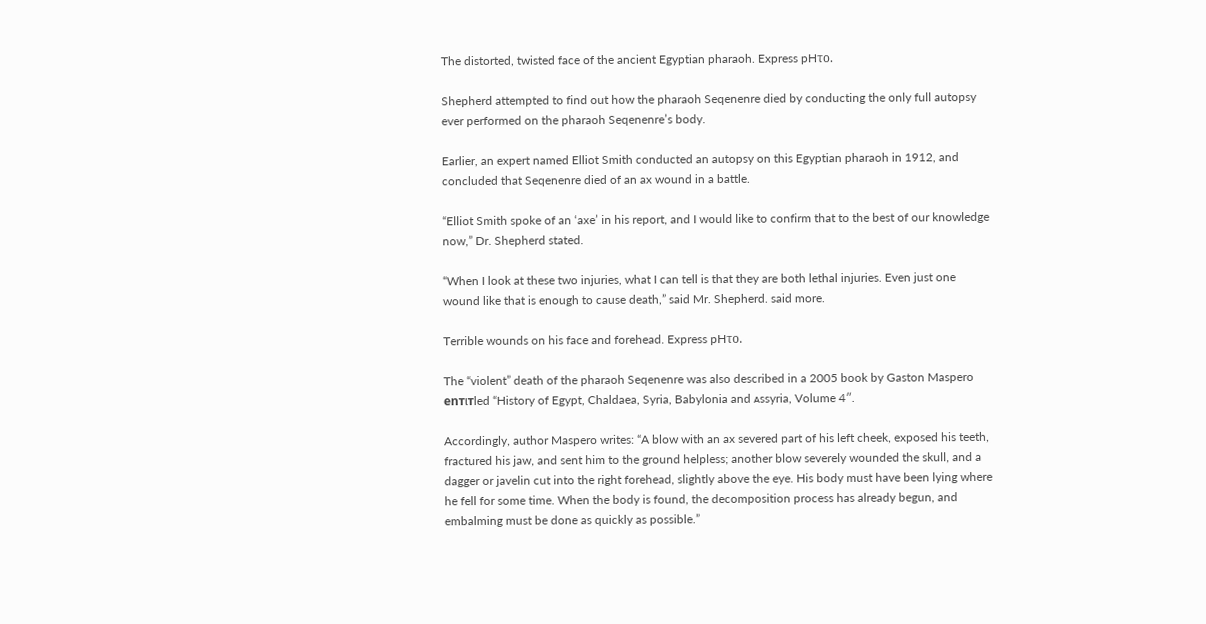The distorted, twisted face of the ancient Egyptian pharaoh. Express pHτo.

Shepherd attempted to find out how the pharaoh Seqenenre died by conducting the only full autopsy ever performed on the pharaoh Seqenenre’s body.

Earlier, an expert named Elliot Smith conducted an autopsy on this Egyptian pharaoh in 1912, and concluded that Seqenenre died of an ax wound in a battle.

“Elliot Smith spoke of an ‘axe’ in his report, and I would like to confirm that to the best of our knowledge now,” Dr. Shepherd stated.

“When I look at these two injuries, what I can tell is that they are both lethal injuries. Even just one wound like that is enough to cause death,” said Mr. Shepherd. said more.

Terrible wounds on his face and forehead. Express pHτo.

The “violent” death of the pharaoh Seqenenre was also described in a 2005 book by Gaston Maspero enтιтled “History of Egypt, Chaldaea, Syria, Babylonia and ᴀssyria, Volume 4″.

Accordingly, author Maspero writes: “A blow with an ax severed part of his left cheek, exposed his teeth, fractured his jaw, and sent him to the ground helpless; another blow severely wounded the skull, and a dagger or javelin cut into the right forehead, slightly above the eye. His body must have been lying where he fell for some time. When the body is found, the decomposition process has already begun, and embalming must be done as quickly as possible.”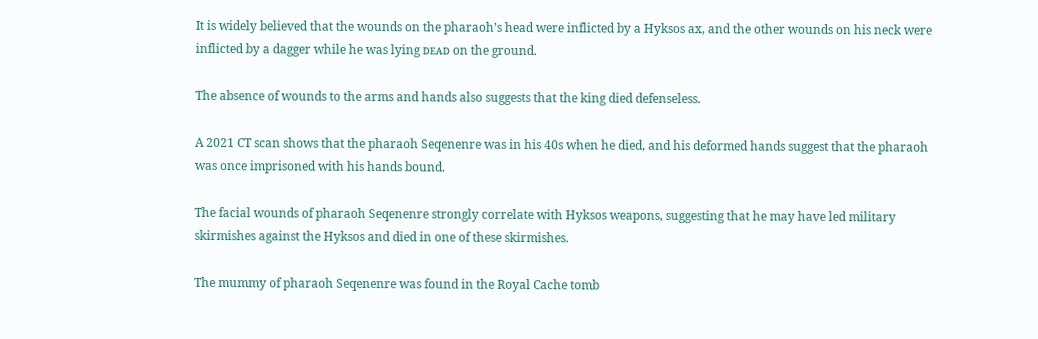It is widely believed that the wounds on the pharaoh’s head were inflicted by a Hyksos ax, and the other wounds on his neck were inflicted by a dagger while he was lying ᴅᴇᴀᴅ on the ground.

The absence of wounds to the arms and hands also suggests that the king died defenseless.

A 2021 CT scan shows that the pharaoh Seqenenre was in his 40s when he died, and his deformed hands suggest that the pharaoh was once imprisoned with his hands bound.

The facial wounds of pharaoh Seqenenre strongly correlate with Hyksos weapons, suggesting that he may have led military skirmishes against the Hyksos and died in one of these skirmishes.

The mummy of pharaoh Seqenenre was found in the Royal Cache tomb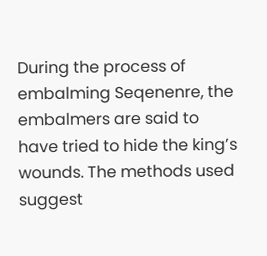During the process of embalming Seqenenre, the embalmers are said to have tried to hide the king’s wounds. The methods used suggest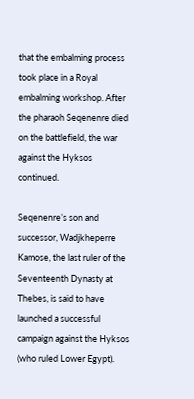that the embalming process took place in a Royal embalming workshop. After the pharaoh Seqenenre died on the battlefield, the war against the Hyksos continued.

Seqenenre’s son and successor, Wadjkheperre Kamose, the last ruler of the Seventeenth Dynasty at Thebes, is said to have launched a successful campaign against the Hyksos (who ruled Lower Egypt).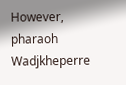However, pharaoh Wadjkheperre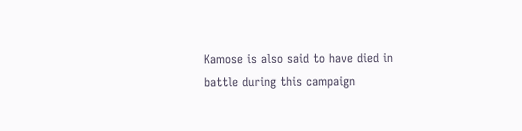Kamose is also said to have died in battle during this campaign